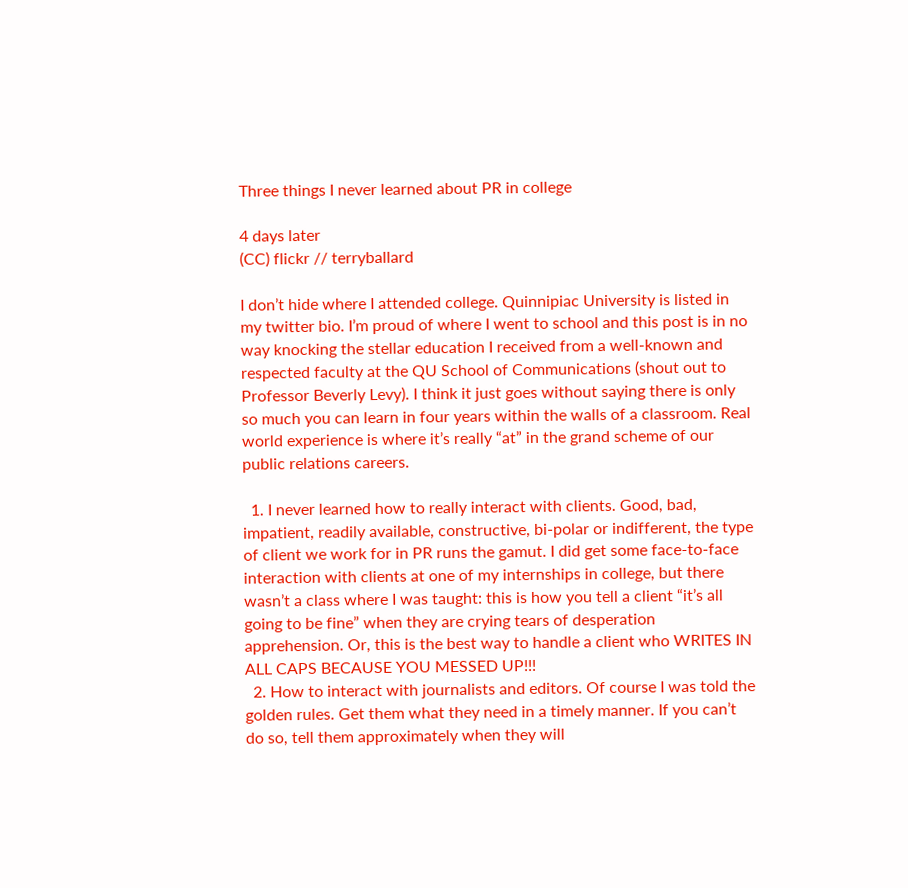Three things I never learned about PR in college

4 days later
(CC) flickr // terryballard

I don’t hide where I attended college. Quinnipiac University is listed in my twitter bio. I’m proud of where I went to school and this post is in no way knocking the stellar education I received from a well-known and respected faculty at the QU School of Communications (shout out to Professor Beverly Levy). I think it just goes without saying there is only so much you can learn in four years within the walls of a classroom. Real world experience is where it’s really “at” in the grand scheme of our public relations careers.

  1. I never learned how to really interact with clients. Good, bad, impatient, readily available, constructive, bi-polar or indifferent, the type of client we work for in PR runs the gamut. I did get some face-to-face interaction with clients at one of my internships in college, but there wasn’t a class where I was taught: this is how you tell a client “it’s all going to be fine” when they are crying tears of desperation apprehension. Or, this is the best way to handle a client who WRITES IN ALL CAPS BECAUSE YOU MESSED UP!!!
  2. How to interact with journalists and editors. Of course I was told the golden rules. Get them what they need in a timely manner. If you can’t do so, tell them approximately when they will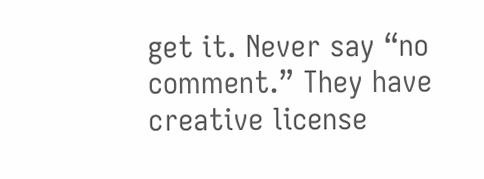get it. Never say “no comment.” They have creative license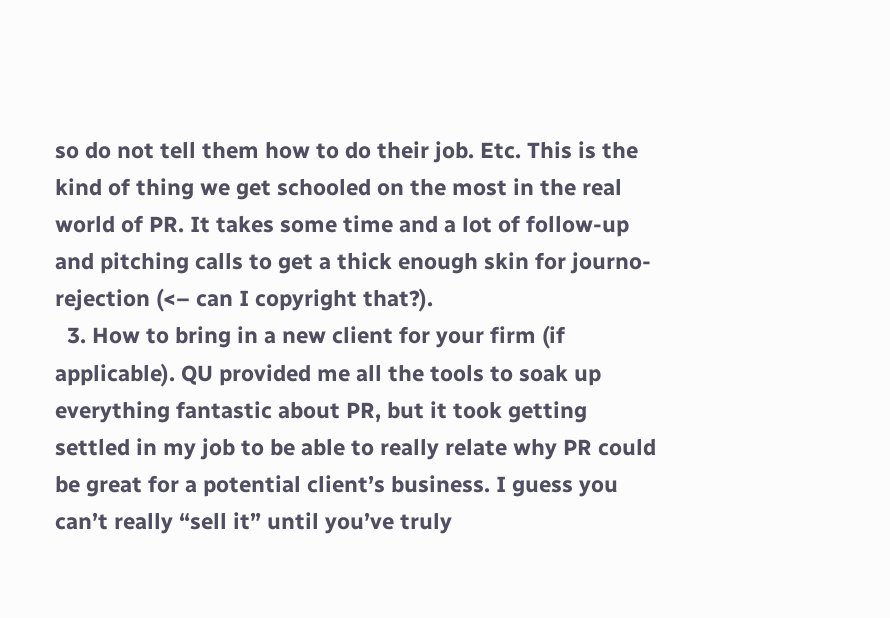so do not tell them how to do their job. Etc. This is the kind of thing we get schooled on the most in the real world of PR. It takes some time and a lot of follow-up and pitching calls to get a thick enough skin for journo-rejection (<– can I copyright that?).
  3. How to bring in a new client for your firm (if applicable). QU provided me all the tools to soak up everything fantastic about PR, but it took getting settled in my job to be able to really relate why PR could be great for a potential client’s business. I guess you can’t really “sell it” until you’ve truly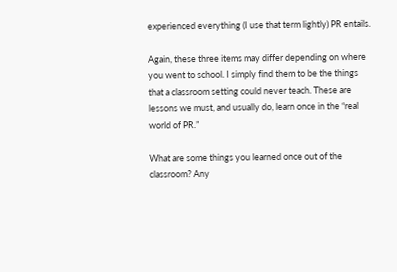experienced everything (I use that term lightly) PR entails.

Again, these three items may differ depending on where you went to school. I simply find them to be the things that a classroom setting could never teach. These are lessons we must, and usually do, learn once in the “real world of PR.”

What are some things you learned once out of the classroom? Any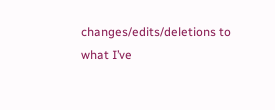changes/edits/deletions to what I’ve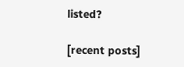listed?

[recent posts]